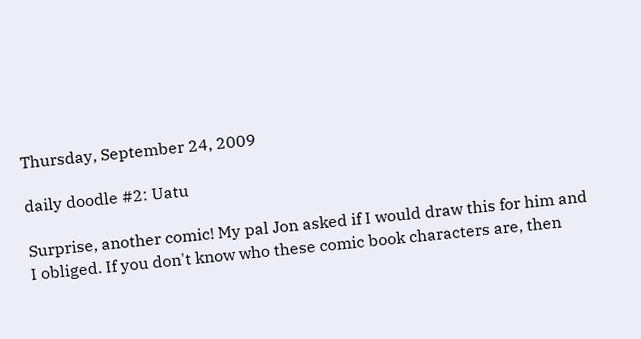Thursday, September 24, 2009

daily doodle #2: Uatu

Surprise, another comic! My pal Jon asked if I would draw this for him and I obliged. If you don't know who these comic book characters are, then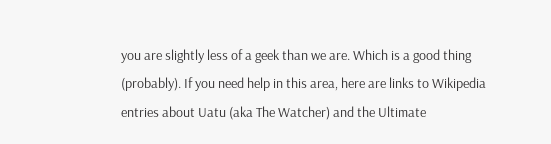you are slightly less of a geek than we are. Which is a good thing (probably). If you need help in this area, here are links to Wikipedia entries about Uatu (aka The Watcher) and the Ultimate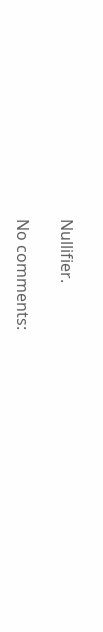Nullifier.

No comments: